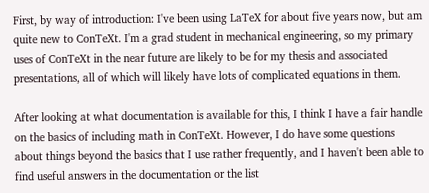First, by way of introduction: I've been using LaTeX for about five years now, but am quite new to ConTeXt. I'm a grad student in mechanical engineering, so my primary uses of ConTeXt in the near future are likely to be for my thesis and associated presentations, all of which will likely have lots of complicated equations in them.

After looking at what documentation is available for this, I think I have a fair handle on the basics of including math in ConTeXt. However, I do have some questions about things beyond the basics that I use rather frequently, and I haven't been able to find useful answers in the documentation or the list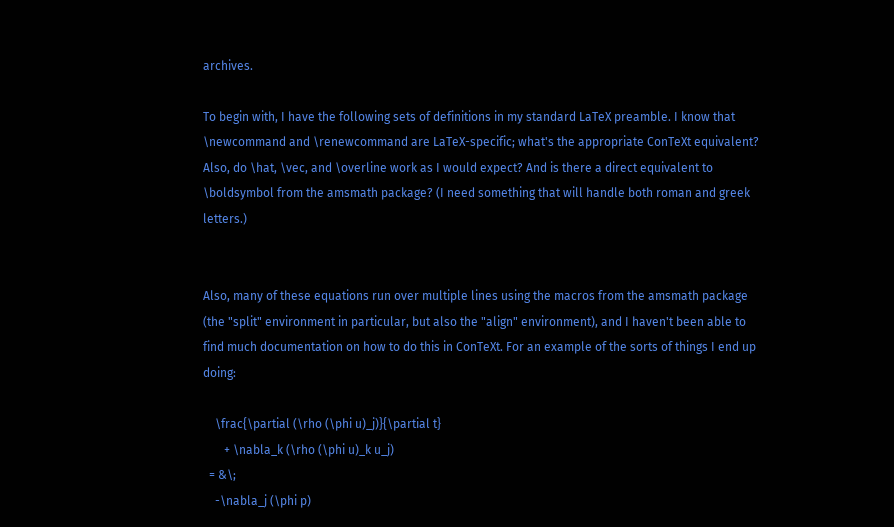archives.

To begin with, I have the following sets of definitions in my standard LaTeX preamble. I know that \newcommand and \renewcommand are LaTeX-specific; what's the appropriate ConTeXt equivalent? Also, do \hat, \vec, and \overline work as I would expect? And is there a direct equivalent to \boldsymbol from the amsmath package? (I need something that will handle both roman and greek letters.)


Also, many of these equations run over multiple lines using the macros from the amsmath package (the "split" environment in particular, but also the "align" environment), and I haven't been able to find much documentation on how to do this in ConTeXt. For an example of the sorts of things I end up doing:

    \frac{\partial (\rho (\phi u)_j)}{\partial t}
       + \nabla_k (\rho (\phi u)_k u_j)
  = &\;
    -\nabla_j (\phi p)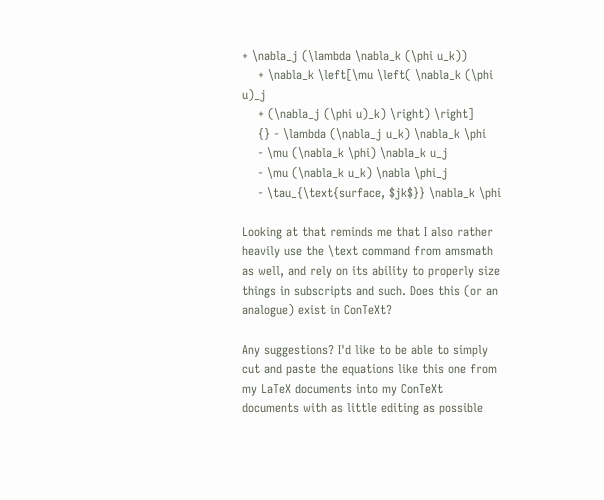+ \nabla_j (\lambda \nabla_k (\phi u_k))
    + \nabla_k \left[\mu \left( \nabla_k (\phi u)_j
    + (\nabla_j (\phi u)_k) \right) \right]
    {} - \lambda (\nabla_j u_k) \nabla_k \phi
    - \mu (\nabla_k \phi) \nabla_k u_j
    - \mu (\nabla_k u_k) \nabla \phi_j
    - \tau_{\text{surface, $jk$}} \nabla_k \phi

Looking at that reminds me that I also rather heavily use the \text command from amsmath as well, and rely on its ability to properly size things in subscripts and such. Does this (or an analogue) exist in ConTeXt?

Any suggestions? I'd like to be able to simply cut and paste the equations like this one from my LaTeX documents into my ConTeXt documents with as little editing as possible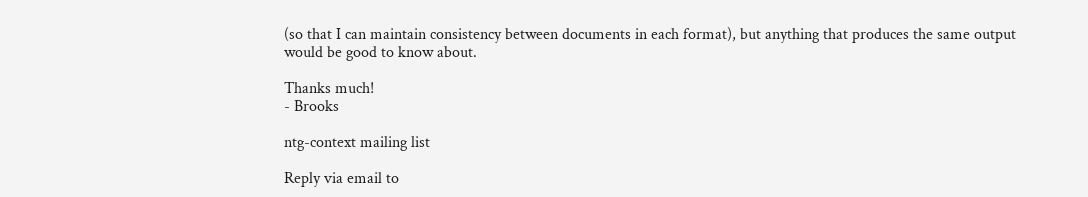(so that I can maintain consistency between documents in each format), but anything that produces the same output would be good to know about.

Thanks much!
- Brooks

ntg-context mailing list

Reply via email to